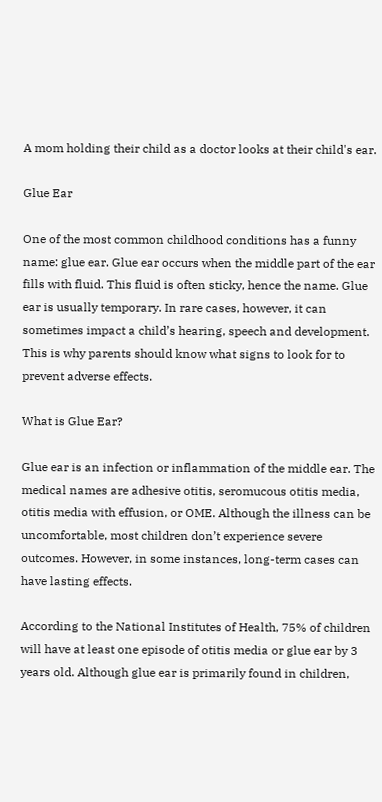A mom holding their child as a doctor looks at their child's ear.

Glue Ear

One of the most common childhood conditions has a funny name: glue ear. Glue ear occurs when the middle part of the ear fills with fluid. This fluid is often sticky, hence the name. Glue ear is usually temporary. In rare cases, however, it can sometimes impact a child’s hearing, speech and development. This is why parents should know what signs to look for to prevent adverse effects.

What is Glue Ear?

Glue ear is an infection or inflammation of the middle ear. The medical names are adhesive otitis, seromucous otitis media, otitis media with effusion, or OME. Although the illness can be uncomfortable, most children don’t experience severe outcomes. However, in some instances, long-term cases can have lasting effects.

According to the National Institutes of Health, 75% of children will have at least one episode of otitis media or glue ear by 3 years old. Although glue ear is primarily found in children,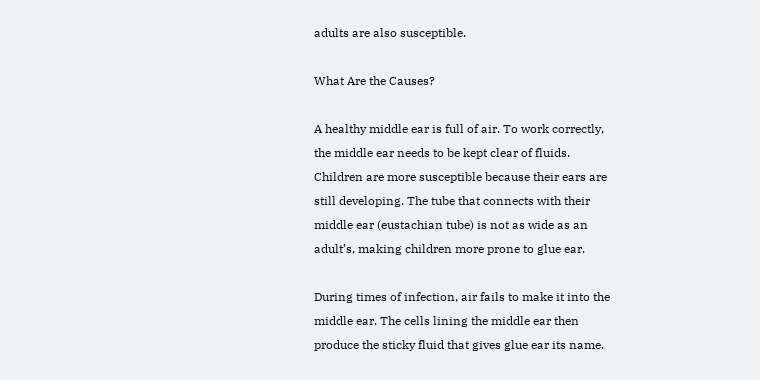adults are also susceptible.

What Are the Causes?

A healthy middle ear is full of air. To work correctly, the middle ear needs to be kept clear of fluids. Children are more susceptible because their ears are still developing. The tube that connects with their middle ear (eustachian tube) is not as wide as an adult’s, making children more prone to glue ear.

During times of infection, air fails to make it into the middle ear. The cells lining the middle ear then produce the sticky fluid that gives glue ear its name.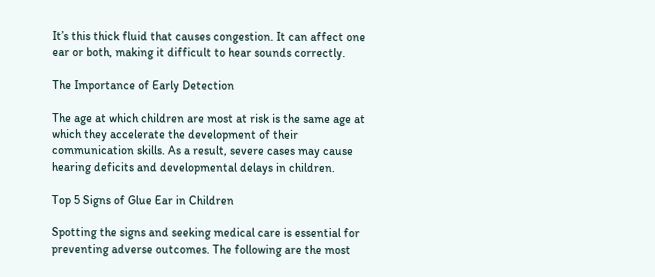It’s this thick fluid that causes congestion. It can affect one ear or both, making it difficult to hear sounds correctly.

The Importance of Early Detection

The age at which children are most at risk is the same age at which they accelerate the development of their communication skills. As a result, severe cases may cause hearing deficits and developmental delays in children.

Top 5 Signs of Glue Ear in Children

Spotting the signs and seeking medical care is essential for preventing adverse outcomes. The following are the most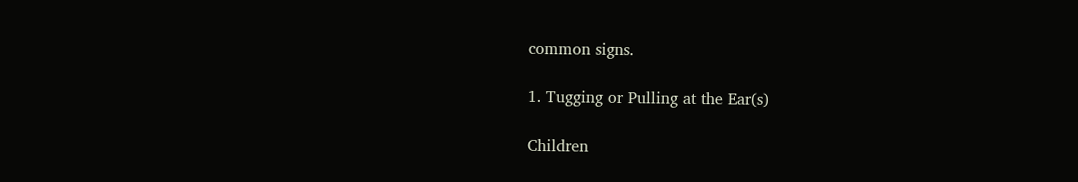common signs.

1. Tugging or Pulling at the Ear(s)

Children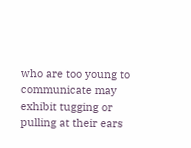who are too young to communicate may exhibit tugging or pulling at their ears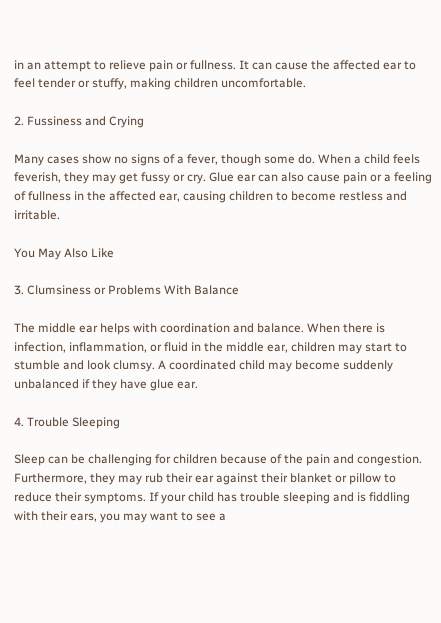in an attempt to relieve pain or fullness. It can cause the affected ear to feel tender or stuffy, making children uncomfortable.

2. Fussiness and Crying

Many cases show no signs of a fever, though some do. When a child feels feverish, they may get fussy or cry. Glue ear can also cause pain or a feeling of fullness in the affected ear, causing children to become restless and irritable.

You May Also Like

3. Clumsiness or Problems With Balance

The middle ear helps with coordination and balance. When there is infection, inflammation, or fluid in the middle ear, children may start to stumble and look clumsy. A coordinated child may become suddenly unbalanced if they have glue ear.

4. Trouble Sleeping

Sleep can be challenging for children because of the pain and congestion. Furthermore, they may rub their ear against their blanket or pillow to reduce their symptoms. If your child has trouble sleeping and is fiddling with their ears, you may want to see a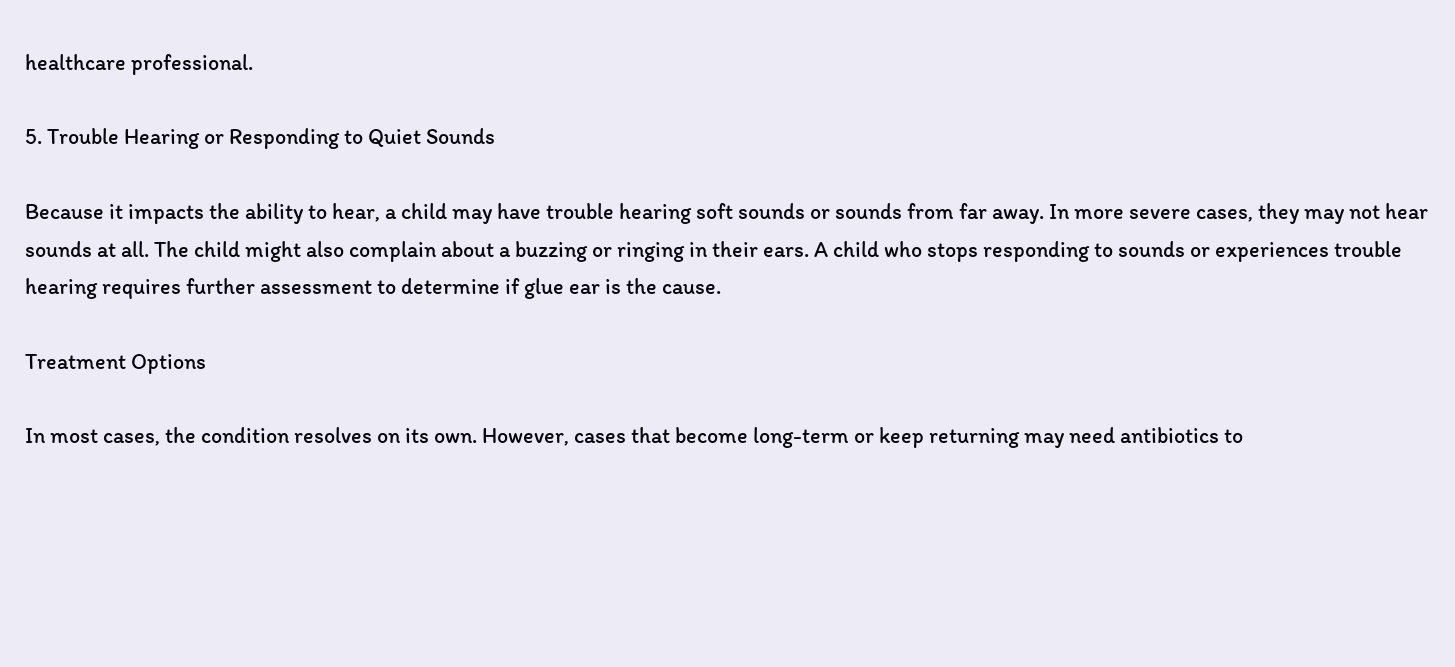healthcare professional.

5. Trouble Hearing or Responding to Quiet Sounds

Because it impacts the ability to hear, a child may have trouble hearing soft sounds or sounds from far away. In more severe cases, they may not hear sounds at all. The child might also complain about a buzzing or ringing in their ears. A child who stops responding to sounds or experiences trouble hearing requires further assessment to determine if glue ear is the cause.

Treatment Options

In most cases, the condition resolves on its own. However, cases that become long-term or keep returning may need antibiotics to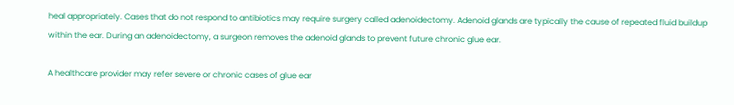heal appropriately. Cases that do not respond to antibiotics may require surgery called adenoidectomy. Adenoid glands are typically the cause of repeated fluid buildup within the ear. During an adenoidectomy, a surgeon removes the adenoid glands to prevent future chronic glue ear.

A healthcare provider may refer severe or chronic cases of glue ear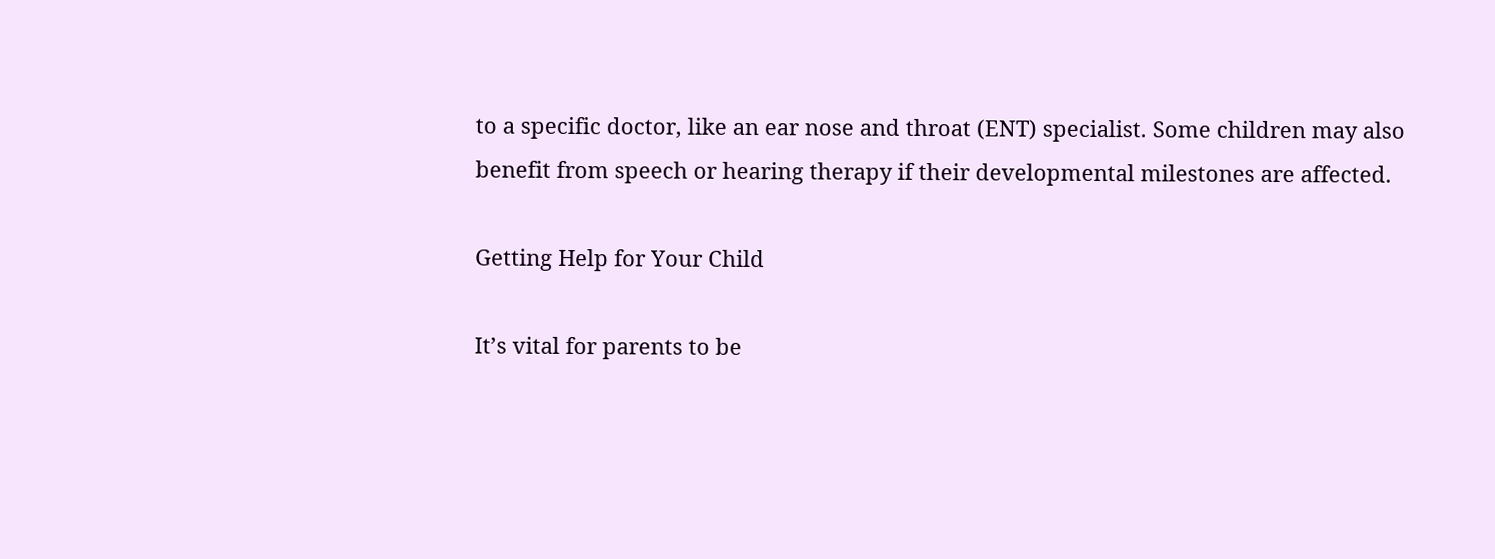to a specific doctor, like an ear nose and throat (ENT) specialist. Some children may also benefit from speech or hearing therapy if their developmental milestones are affected.

Getting Help for Your Child

It’s vital for parents to be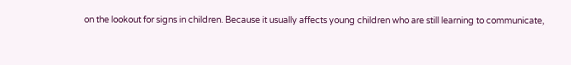on the lookout for signs in children. Because it usually affects young children who are still learning to communicate,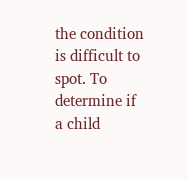the condition is difficult to spot. To determine if a child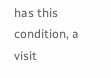has this condition, a visit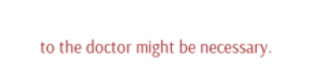to the doctor might be necessary.